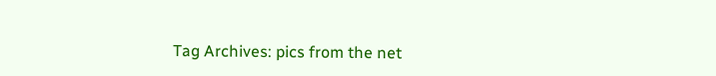Tag Archives: pics from the net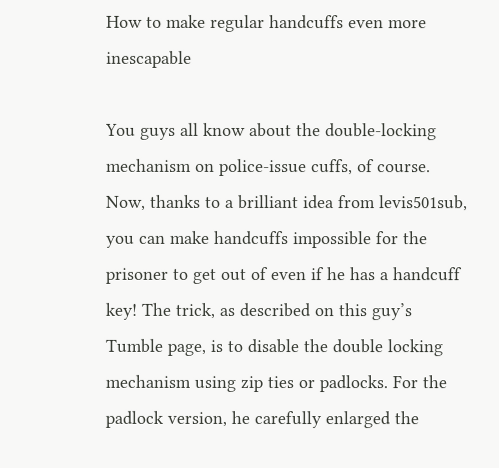How to make regular handcuffs even more inescapable

You guys all know about the double-locking mechanism on police-issue cuffs, of course. Now, thanks to a brilliant idea from levis501sub, you can make handcuffs impossible for the prisoner to get out of even if he has a handcuff key! The trick, as described on this guy’s Tumble page, is to disable the double locking mechanism using zip ties or padlocks. For the padlock version, he carefully enlarged the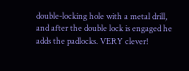double-locking hole with a metal drill, and after the double lock is engaged he adds the padlocks. VERY clever!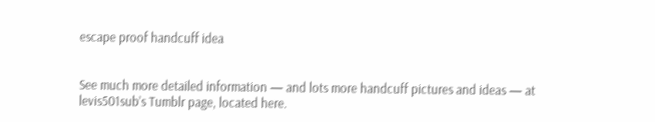escape proof handcuff idea


See much more detailed information — and lots more handcuff pictures and ideas — at levis501sub’s Tumblr page, located here.